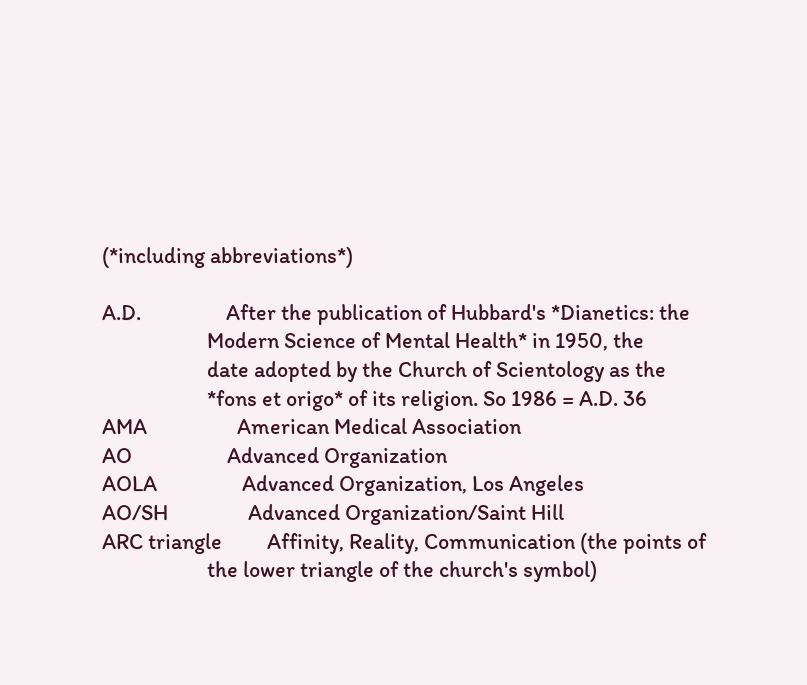(*including abbreviations*)

A.D.                 After the publication of Hubbard's *Dianetics: the
                     Modern Science of Mental Health* in 1950, the
                     date adopted by the Church of Scientology as the
                     *fons et origo* of its religion. So 1986 = A.D. 36
AMA                  American Medical Association
AO                   Advanced Organization
AOLA                 Advanced Organization, Los Angeles
AO/SH                Advanced Organization/Saint Hill
ARC triangle         Affinity, Reality, Communication (the points of
                     the lower triangle of the church's symbol)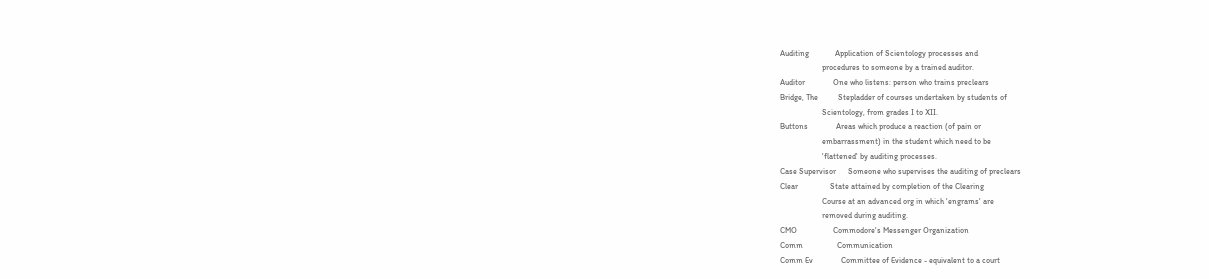Auditing             Application of Scientology processes and
                     procedures to someone by a trained auditor.
Auditor              One who listens: person who trains preclears
Bridge, The          Stepladder of courses undertaken by students of
                     Scientology, from grades I to XII.
Buttons              Areas which produce a reaction (of pain or
                     embarrassment) in the student which need to be
                     'flattened' by auditing processes.
Case Supervisor      Someone who supervises the auditing of preclears
Clear                State attained by completion of the Clearing
                     Course at an advanced org in which 'engrams' are
                     removed during auditing.
CMO                  Commodore's Messenger Organization
Comm                 Communication
Comm Ev              Committee of Evidence - equivalent to a court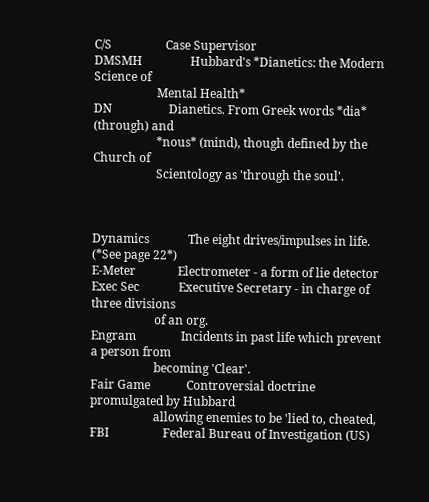C/S                  Case Supervisor
DMSMH                Hubbard's *Dianetics: the Modern Science of
                     Mental Health*
DN                   Dianetics. From Greek words *dia* (through) and
                     *nous* (mind), though defined by the Church of
                     Scientology as 'through the soul'.



Dynamics             The eight drives/impulses in life. (*See page 22*)
E-Meter              Electrometer - a form of lie detector
Exec Sec             Executive Secretary - in charge of three divisions
                     of an org.
Engram               Incidents in past life which prevent a person from
                     becoming 'Clear'.
Fair Game            Controversial doctrine promulgated by Hubbard
                     allowing enemies to be 'lied to, cheated,
FBI                  Federal Bureau of Investigation (US)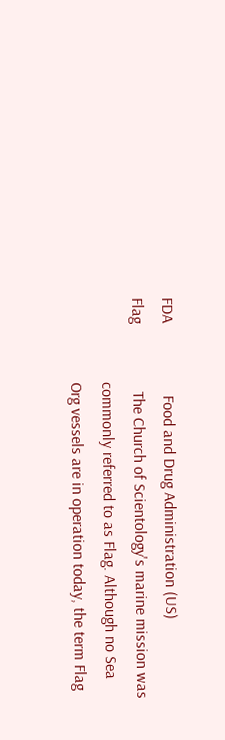FDA                  Food and Drug Administration (US)
Flag                 The Church of Scientology's marine mission was
                     commonly referred to as Flag. Although no Sea
                     Org vessels are in operation today, the term Flag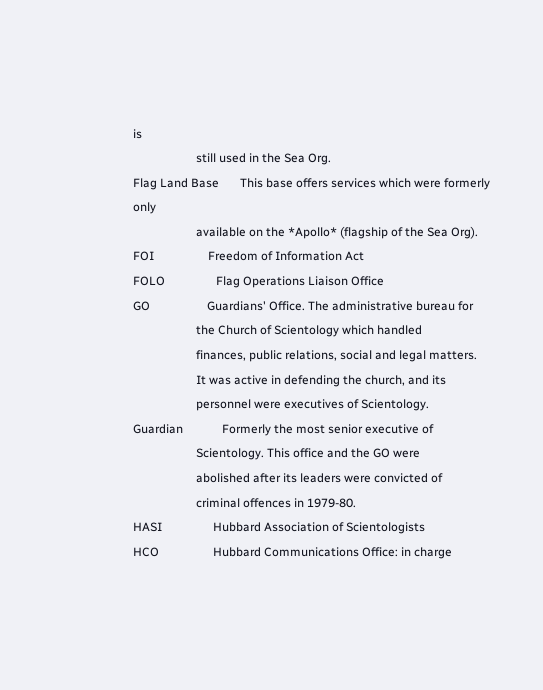is
                     still used in the Sea Org.
Flag Land Base       This base offers services which were formerly only
                     available on the *Apollo* (flagship of the Sea Org).
FOI                  Freedom of Information Act
FOLO                 Flag Operations Liaison Office
GO                   Guardians' Office. The administrative bureau for
                     the Church of Scientology which handled
                     finances, public relations, social and legal matters.
                     It was active in defending the church, and its
                     personnel were executives of Scientology.
Guardian             Formerly the most senior executive of
                     Scientology. This office and the GO were
                     abolished after its leaders were convicted of
                     criminal offences in 1979-80.
HASI                 Hubbard Association of Scientologists
HCO                  Hubbard Communications Office: in charge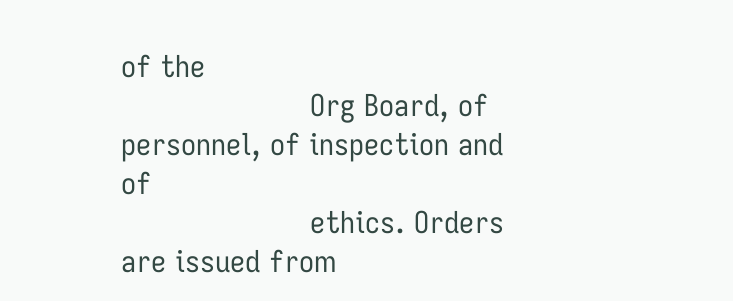of the
                     Org Board, of personnel, of inspection and of
                     ethics. Orders are issued from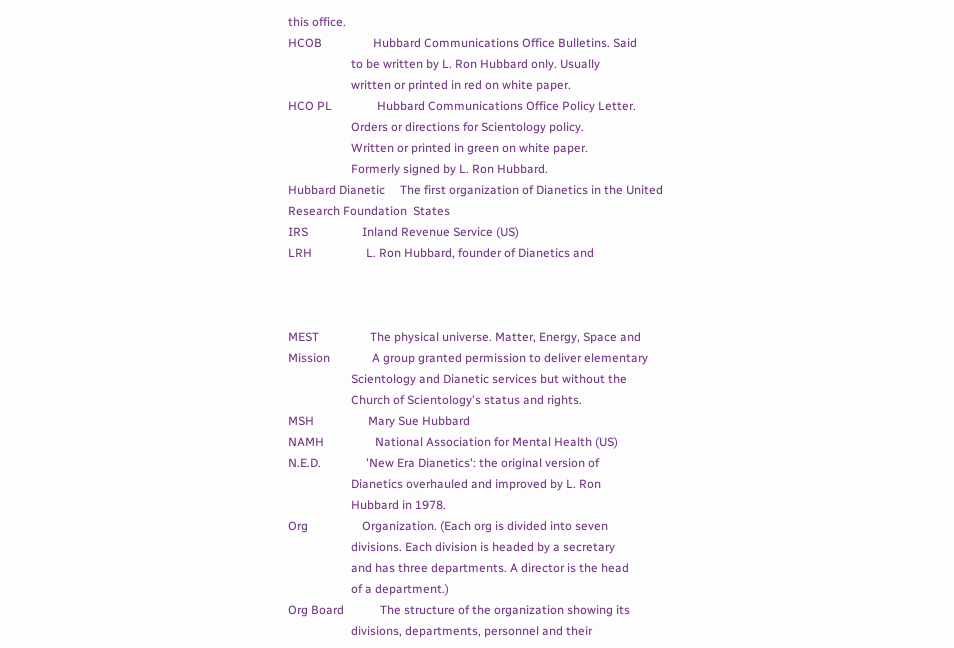this office.
HCOB                 Hubbard Communications Office Bulletins. Said
                     to be written by L. Ron Hubbard only. Usually
                     written or printed in red on white paper.
HCO PL               Hubbard Communications Office Policy Letter.
                     Orders or directions for Scientology policy.
                     Written or printed in green on white paper.
                     Formerly signed by L. Ron Hubbard.
Hubbard Dianetic     The first organization of Dianetics in the United
Research Foundation  States
IRS                  Inland Revenue Service (US)
LRH                  L. Ron Hubbard, founder of Dianetics and



MEST                 The physical universe. Matter, Energy, Space and
Mission              A group granted permission to deliver elementary
                     Scientology and Dianetic services but without the
                     Church of Scientology's status and rights.
MSH                  Mary Sue Hubbard
NAMH                 National Association for Mental Health (US)
N.E.D.               'New Era Dianetics': the original version of
                     Dianetics overhauled and improved by L. Ron
                     Hubbard in 1978.
Org                  Organization. (Each org is divided into seven
                     divisions. Each division is headed by a secretary
                     and has three departments. A director is the head
                     of a department.)
Org Board            The structure of the organization showing its
                     divisions, departments, personnel and their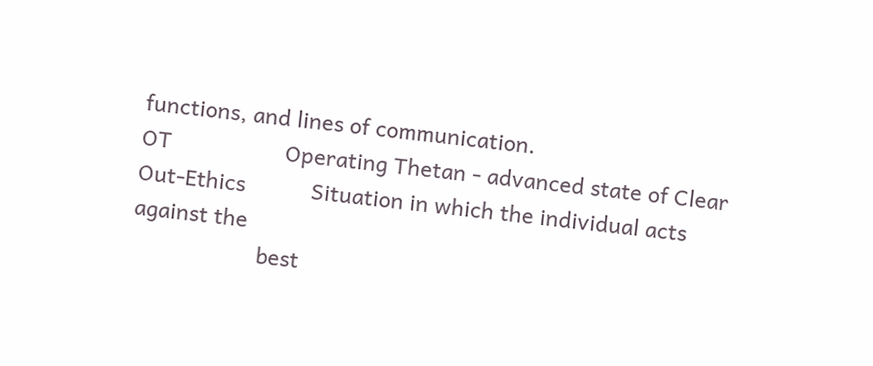functions, and lines of communication.
OT                   Operating Thetan - advanced state of Clear
Out-Ethics           Situation in which the individual acts against the
                     best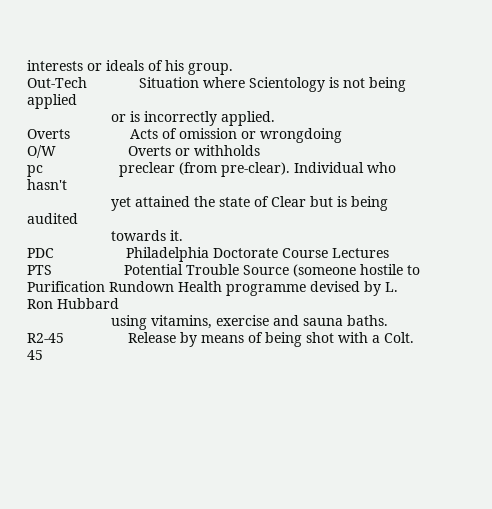interests or ideals of his group.
Out-Tech             Situation where Scientology is not being applied
                     or is incorrectly applied.
Overts               Acts of omission or wrongdoing
O/W                  Overts or withholds
pc                   preclear (from pre-clear). Individual who hasn't
                     yet attained the state of Clear but is being audited
                     towards it.
PDC                  Philadelphia Doctorate Course Lectures
PTS                  Potential Trouble Source (someone hostile to
Purification Rundown Health programme devised by L. Ron Hubbard
                     using vitamins, exercise and sauna baths.
R2-45                Release by means of being shot with a Colt. 45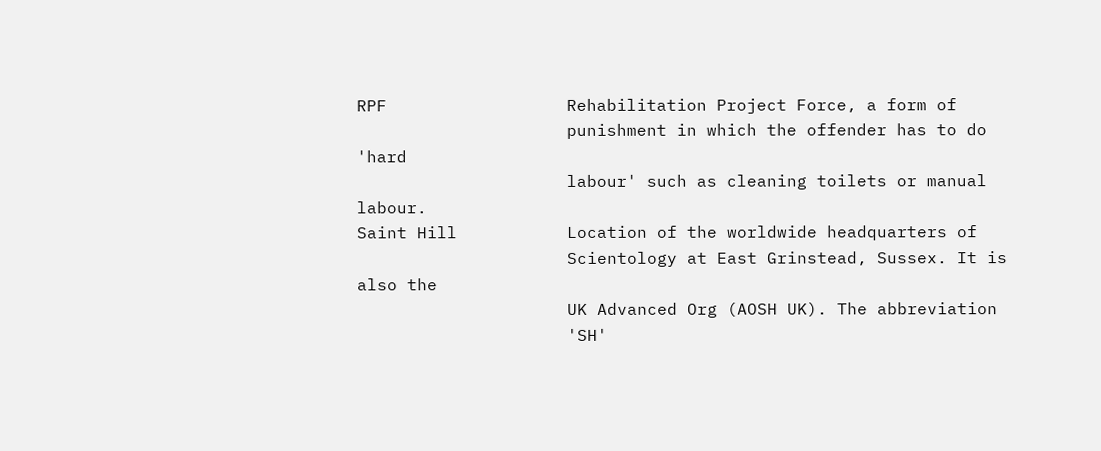RPF                  Rehabilitation Project Force, a form of
                     punishment in which the offender has to do 'hard
                     labour' such as cleaning toilets or manual labour.
Saint Hill           Location of the worldwide headquarters of
                     Scientology at East Grinstead, Sussex. It is also the
                     UK Advanced Org (AOSH UK). The abbreviation
                     'SH'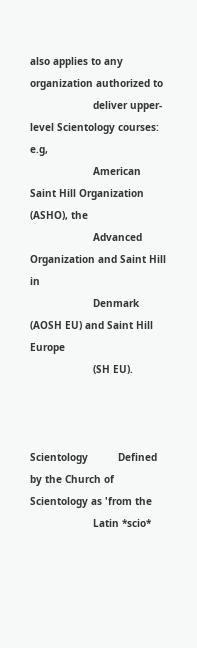also applies to any organization authorized to
                     deliver upper-level Scientology courses: e.g,
                     American Saint Hill Organization (ASHO), the
                     Advanced Organization and Saint Hill in
                     Denmark (AOSH EU) and Saint Hill Europe
                     (SH EU).



Scientology          Defined by the Church of Scientology as 'from the
                     Latin *scio*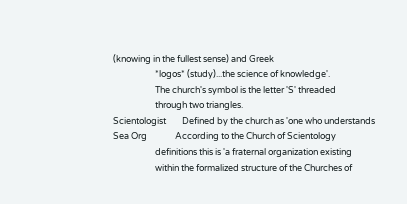(knowing in the fullest sense) and Greek
                     *logos* (study)...the science of knowledge'.
                     The church's symbol is the letter 'S' threaded
                     through two triangles.
Scientologist        Defined by the church as 'one who understands
Sea Org              According to the Church of Scientology
                     definitions this is 'a fraternal organization existing
                     within the formalized structure of the Churches of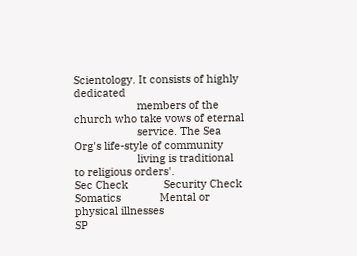Scientology. It consists of highly dedicated
                     members of the church who take vows of eternal
                     service. The Sea Org's life-style of community
                     living is traditional to religious orders'.
Sec Check            Security Check
Somatics             Mental or physical illnesses
SP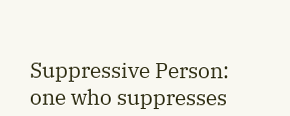Suppressive Person: one who suppresses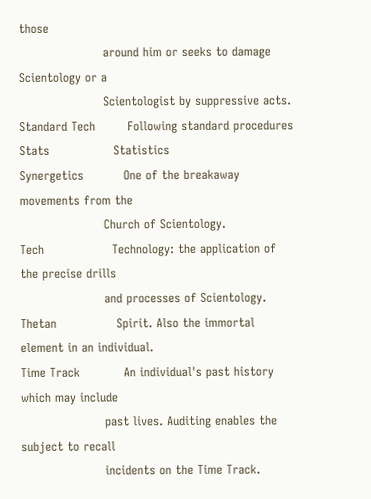those
                     around him or seeks to damage Scientology or a
                     Scientologist by suppressive acts.
Standard Tech        Following standard procedures
Stats                Statistics
Synergetics          One of the breakaway movements from the
                     Church of Scientology.
Tech                 Technology: the application of the precise drills
                     and processes of Scientology.
Thetan               Spirit. Also the immortal element in an individual.
Time Track           An individual's past history which may include
                     past lives. Auditing enables the subject to recall
                     incidents on the Time Track.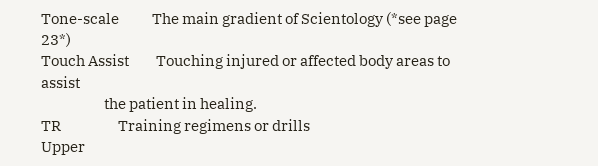Tone-scale           The main gradient of Scientology (*see page 23*)
Touch Assist         Touching injured or affected body areas to assist
                     the patient in healing.
TR                   Training regimens or drills
Upper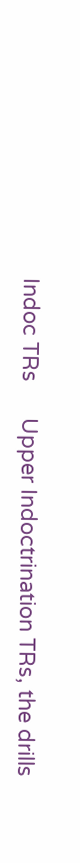Indoc TRs      Upper Indoctrination TRs, the drills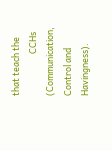that teach the
                     CCHs (Communication, Control and Havingness).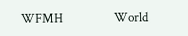WFMH                 World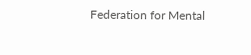Federation for Mental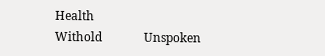Health
Withold              Unspoken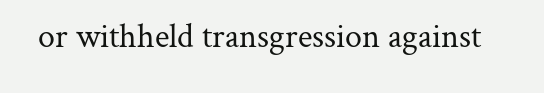or withheld transgression against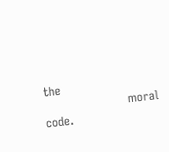the
                     moral code.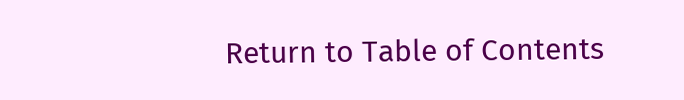Return to Table of Contents